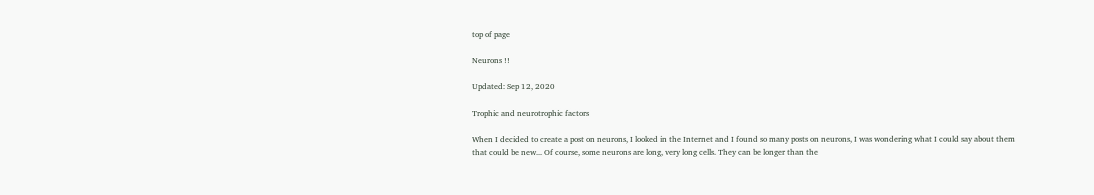top of page

Neurons !!

Updated: Sep 12, 2020

Trophic and neurotrophic factors

When I decided to create a post on neurons, I looked in the Internet and I found so many posts on neurons, I was wondering what I could say about them that could be new... Of course, some neurons are long, very long cells. They can be longer than the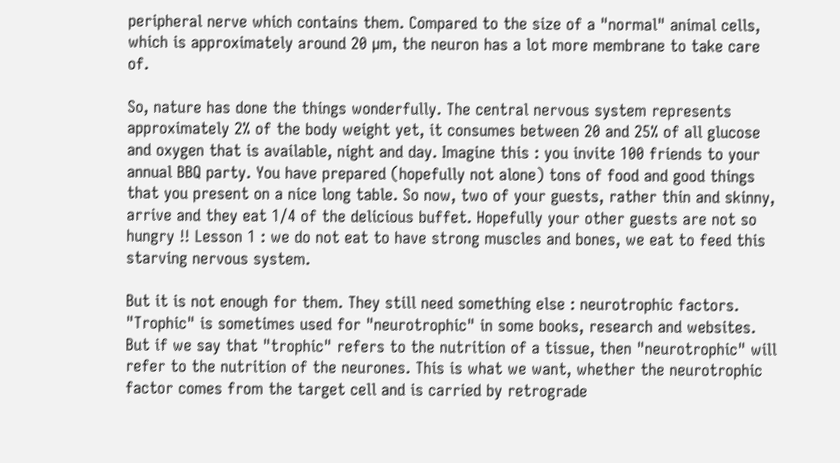peripheral nerve which contains them. Compared to the size of a "normal" animal cells, which is approximately around 20 µm, the neuron has a lot more membrane to take care of.

So, nature has done the things wonderfully. The central nervous system represents approximately 2% of the body weight yet, it consumes between 20 and 25% of all glucose and oxygen that is available, night and day. Imagine this : you invite 100 friends to your annual BBQ party. You have prepared (hopefully not alone) tons of food and good things that you present on a nice long table. So now, two of your guests, rather thin and skinny, arrive and they eat 1/4 of the delicious buffet. Hopefully your other guests are not so hungry !! Lesson 1 : we do not eat to have strong muscles and bones, we eat to feed this starving nervous system.

But it is not enough for them. They still need something else : neurotrophic factors. "Trophic" is sometimes used for "neurotrophic" in some books, research and websites. But if we say that "trophic" refers to the nutrition of a tissue, then "neurotrophic" will refer to the nutrition of the neurones. This is what we want, whether the neurotrophic factor comes from the target cell and is carried by retrograde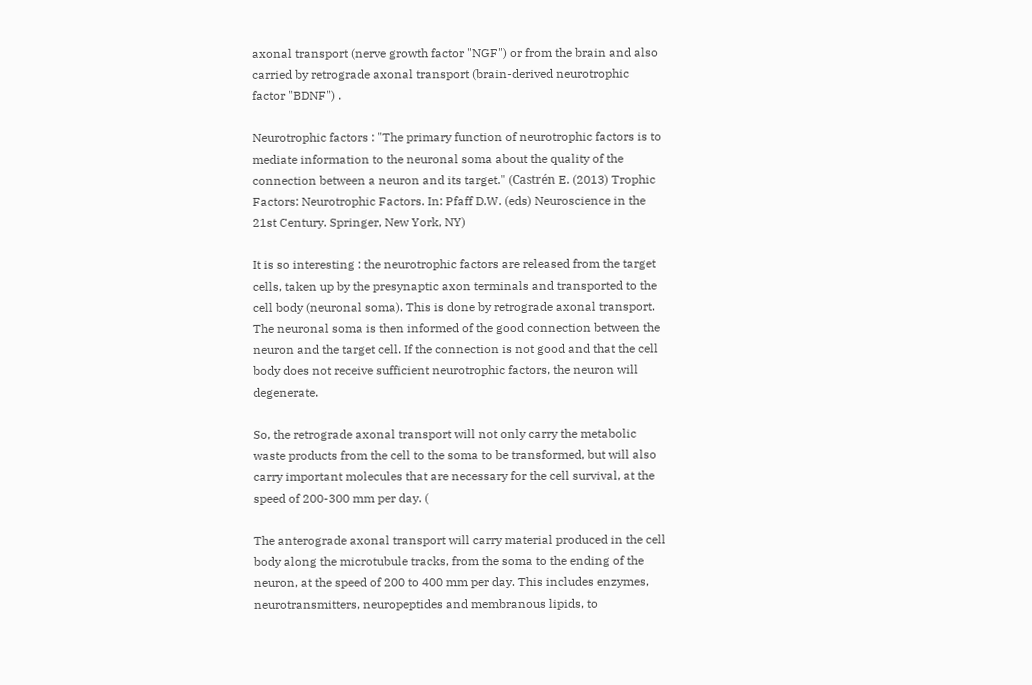axonal transport (nerve growth factor "NGF") or from the brain and also carried by retrograde axonal transport (brain-derived neurotrophic factor "BDNF") .

Neurotrophic factors : "The primary function of neurotrophic factors is to mediate information to the neuronal soma about the quality of the connection between a neuron and its target." (Castrén E. (2013) Trophic Factors: Neurotrophic Factors. In: Pfaff D.W. (eds) Neuroscience in the 21st Century. Springer, New York, NY)

It is so interesting : the neurotrophic factors are released from the target cells, taken up by the presynaptic axon terminals and transported to the cell body (neuronal soma). This is done by retrograde axonal transport. The neuronal soma is then informed of the good connection between the neuron and the target cell. If the connection is not good and that the cell body does not receive sufficient neurotrophic factors, the neuron will degenerate.

So, the retrograde axonal transport will not only carry the metabolic waste products from the cell to the soma to be transformed, but will also carry important molecules that are necessary for the cell survival, at the speed of 200-300 mm per day. (

The anterograde axonal transport will carry material produced in the cell body along the microtubule tracks, from the soma to the ending of the neuron, at the speed of 200 to 400 mm per day. This includes enzymes, neurotransmitters, neuropeptides and membranous lipids, to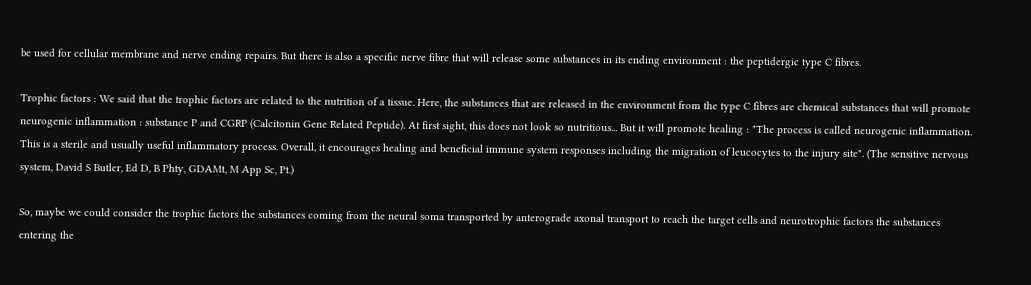be used for cellular membrane and nerve ending repairs. But there is also a specific nerve fibre that will release some substances in its ending environment : the peptidergic type C fibres.

Trophic factors : We said that the trophic factors are related to the nutrition of a tissue. Here, the substances that are released in the environment from the type C fibres are chemical substances that will promote neurogenic inflammation : substance P and CGRP (Calcitonin Gene Related Peptide). At first sight, this does not look so nutritious... But it will promote healing : "The process is called neurogenic inflammation. This is a sterile and usually useful inflammatory process. Overall, it encourages healing and beneficial immune system responses including the migration of leucocytes to the injury site". (The sensitive nervous system, David S Butler, Ed D, B Phty, GDAMt, M App Sc, Pt.)

So, maybe we could consider the trophic factors the substances coming from the neural soma transported by anterograde axonal transport to reach the target cells and neurotrophic factors the substances entering the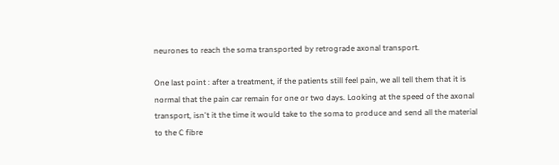neurones to reach the soma transported by retrograde axonal transport.

One last point : after a treatment, if the patients still feel pain, we all tell them that it is normal that the pain car remain for one or two days. Looking at the speed of the axonal transport, isn't it the time it would take to the soma to produce and send all the material to the C fibre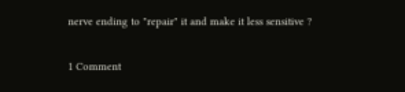nerve ending to "repair" it and make it less sensitive ?

1 Comment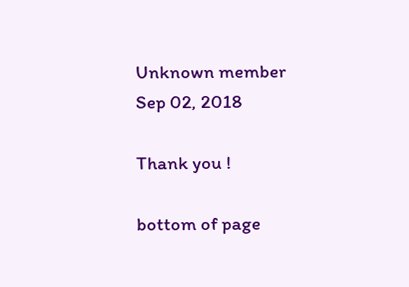Unknown member
Sep 02, 2018

Thank you !

bottom of page